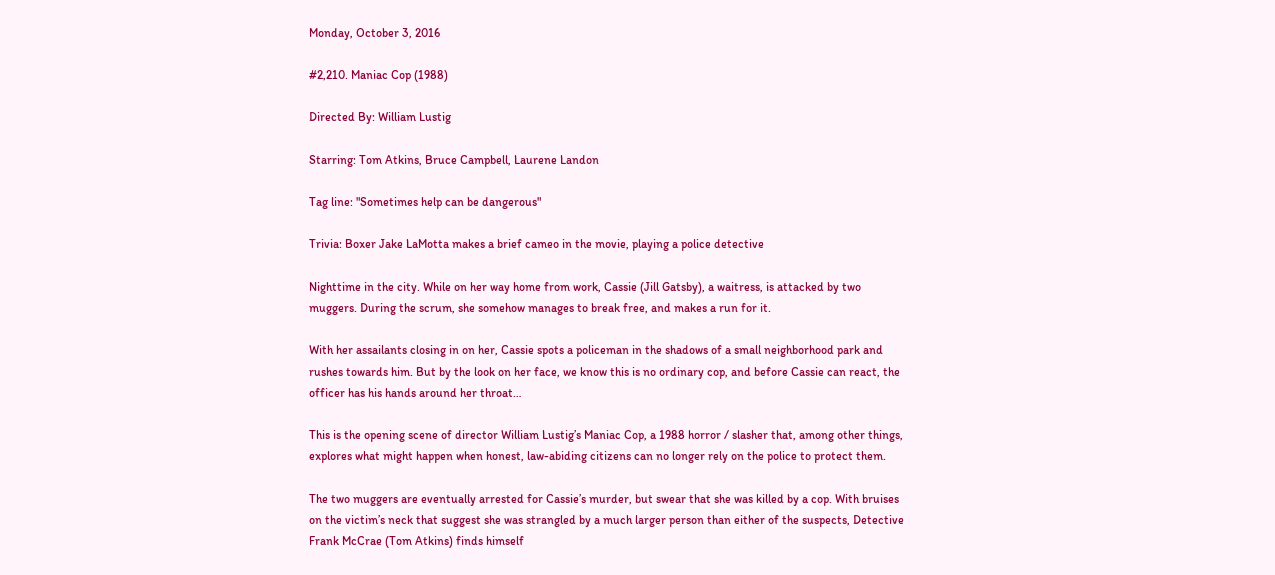Monday, October 3, 2016

#2,210. Maniac Cop (1988)

Directed By: William Lustig

Starring: Tom Atkins, Bruce Campbell, Laurene Landon

Tag line: "Sometimes help can be dangerous"

Trivia: Boxer Jake LaMotta makes a brief cameo in the movie, playing a police detective

Nighttime in the city. While on her way home from work, Cassie (Jill Gatsby), a waitress, is attacked by two muggers. During the scrum, she somehow manages to break free, and makes a run for it.

With her assailants closing in on her, Cassie spots a policeman in the shadows of a small neighborhood park and rushes towards him. But by the look on her face, we know this is no ordinary cop, and before Cassie can react, the officer has his hands around her throat…

This is the opening scene of director William Lustig’s Maniac Cop, a 1988 horror / slasher that, among other things, explores what might happen when honest, law-abiding citizens can no longer rely on the police to protect them.

The two muggers are eventually arrested for Cassie’s murder, but swear that she was killed by a cop. With bruises on the victim’s neck that suggest she was strangled by a much larger person than either of the suspects, Detective Frank McCrae (Tom Atkins) finds himself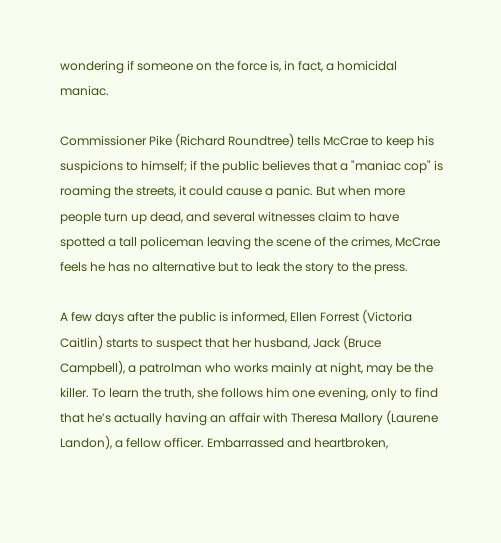wondering if someone on the force is, in fact, a homicidal maniac.

Commissioner Pike (Richard Roundtree) tells McCrae to keep his suspicions to himself; if the public believes that a "maniac cop" is roaming the streets, it could cause a panic. But when more people turn up dead, and several witnesses claim to have spotted a tall policeman leaving the scene of the crimes, McCrae feels he has no alternative but to leak the story to the press.

A few days after the public is informed, Ellen Forrest (Victoria Caitlin) starts to suspect that her husband, Jack (Bruce Campbell), a patrolman who works mainly at night, may be the killer. To learn the truth, she follows him one evening, only to find that he’s actually having an affair with Theresa Mallory (Laurene Landon), a fellow officer. Embarrassed and heartbroken,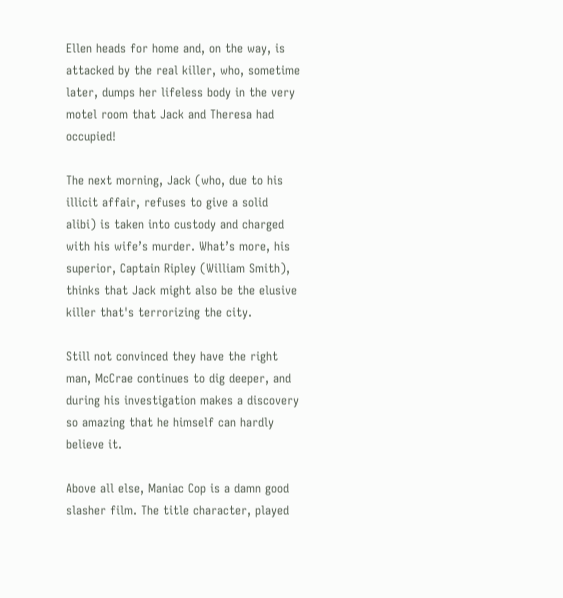Ellen heads for home and, on the way, is attacked by the real killer, who, sometime later, dumps her lifeless body in the very motel room that Jack and Theresa had occupied!

The next morning, Jack (who, due to his illicit affair, refuses to give a solid alibi) is taken into custody and charged with his wife’s murder. What’s more, his superior, Captain Ripley (William Smith), thinks that Jack might also be the elusive killer that's terrorizing the city.

Still not convinced they have the right man, McCrae continues to dig deeper, and during his investigation makes a discovery so amazing that he himself can hardly believe it.

Above all else, Maniac Cop is a damn good slasher film. The title character, played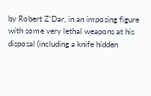by Robert Z’Dar, in an imposing figure with some very lethal weapons at his disposal (including a knife hidden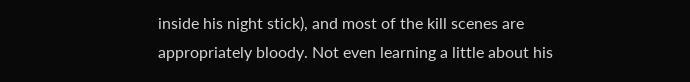inside his night stick), and most of the kill scenes are appropriately bloody. Not even learning a little about his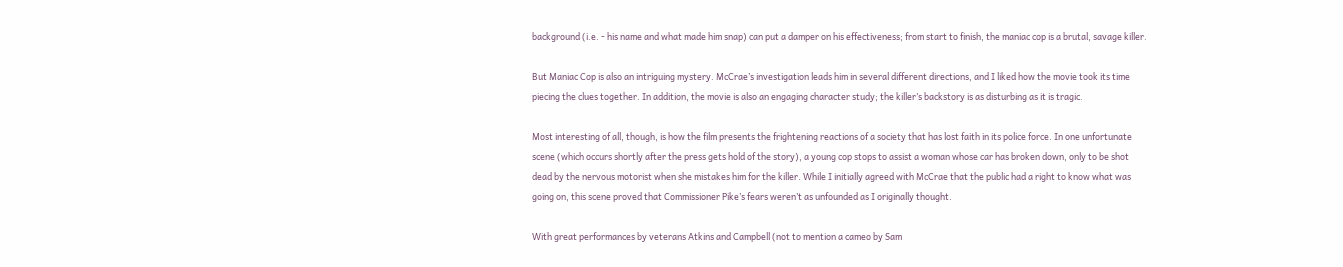background (i.e. - his name and what made him snap) can put a damper on his effectiveness; from start to finish, the maniac cop is a brutal, savage killer.

But Maniac Cop is also an intriguing mystery. McCrae’s investigation leads him in several different directions, and I liked how the movie took its time piecing the clues together. In addition, the movie is also an engaging character study; the killer’s backstory is as disturbing as it is tragic.

Most interesting of all, though, is how the film presents the frightening reactions of a society that has lost faith in its police force. In one unfortunate scene (which occurs shortly after the press gets hold of the story), a young cop stops to assist a woman whose car has broken down, only to be shot dead by the nervous motorist when she mistakes him for the killer. While I initially agreed with McCrae that the public had a right to know what was going on, this scene proved that Commissioner Pike’s fears weren’t as unfounded as I originally thought.

With great performances by veterans Atkins and Campbell (not to mention a cameo by Sam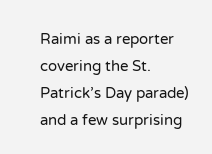Raimi as a reporter covering the St. Patrick’s Day parade) and a few surprising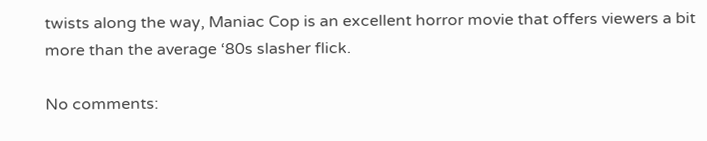twists along the way, Maniac Cop is an excellent horror movie that offers viewers a bit more than the average ‘80s slasher flick.

No comments: